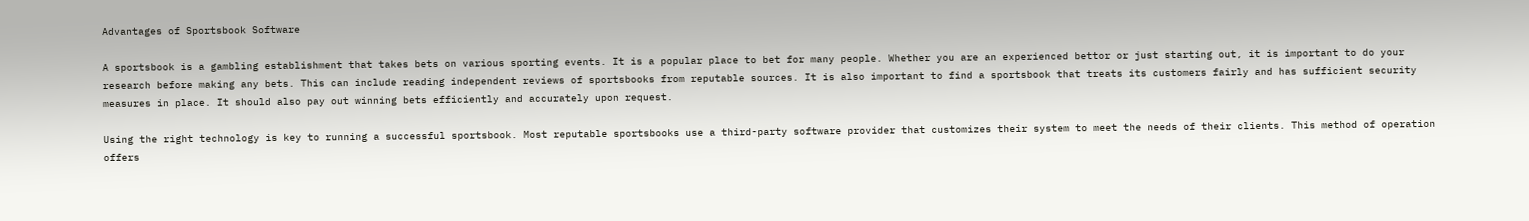Advantages of Sportsbook Software

A sportsbook is a gambling establishment that takes bets on various sporting events. It is a popular place to bet for many people. Whether you are an experienced bettor or just starting out, it is important to do your research before making any bets. This can include reading independent reviews of sportsbooks from reputable sources. It is also important to find a sportsbook that treats its customers fairly and has sufficient security measures in place. It should also pay out winning bets efficiently and accurately upon request.

Using the right technology is key to running a successful sportsbook. Most reputable sportsbooks use a third-party software provider that customizes their system to meet the needs of their clients. This method of operation offers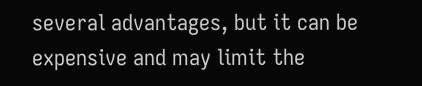several advantages, but it can be expensive and may limit the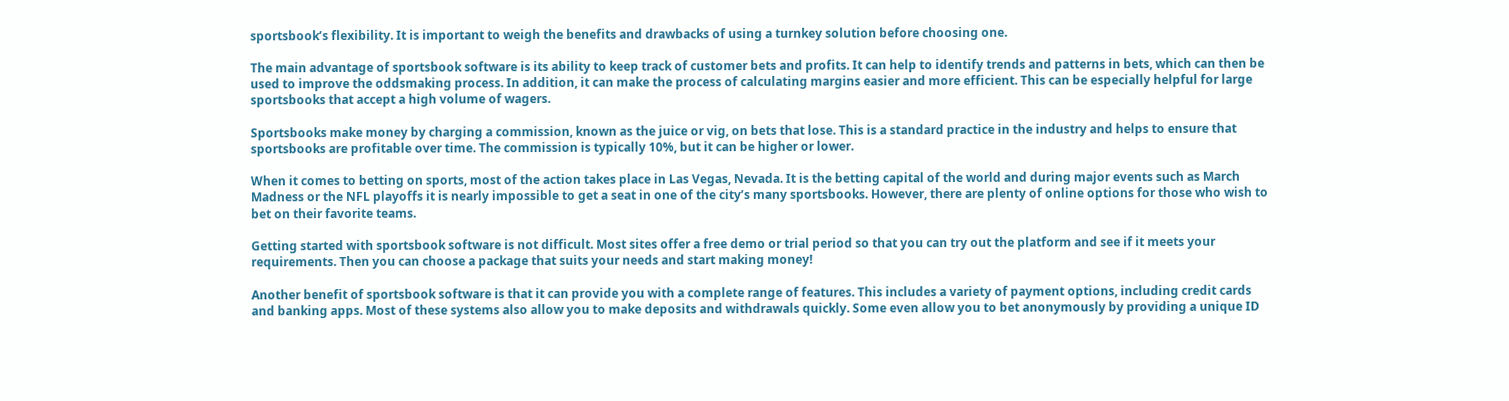sportsbook’s flexibility. It is important to weigh the benefits and drawbacks of using a turnkey solution before choosing one.

The main advantage of sportsbook software is its ability to keep track of customer bets and profits. It can help to identify trends and patterns in bets, which can then be used to improve the oddsmaking process. In addition, it can make the process of calculating margins easier and more efficient. This can be especially helpful for large sportsbooks that accept a high volume of wagers.

Sportsbooks make money by charging a commission, known as the juice or vig, on bets that lose. This is a standard practice in the industry and helps to ensure that sportsbooks are profitable over time. The commission is typically 10%, but it can be higher or lower.

When it comes to betting on sports, most of the action takes place in Las Vegas, Nevada. It is the betting capital of the world and during major events such as March Madness or the NFL playoffs it is nearly impossible to get a seat in one of the city’s many sportsbooks. However, there are plenty of online options for those who wish to bet on their favorite teams.

Getting started with sportsbook software is not difficult. Most sites offer a free demo or trial period so that you can try out the platform and see if it meets your requirements. Then you can choose a package that suits your needs and start making money!

Another benefit of sportsbook software is that it can provide you with a complete range of features. This includes a variety of payment options, including credit cards and banking apps. Most of these systems also allow you to make deposits and withdrawals quickly. Some even allow you to bet anonymously by providing a unique ID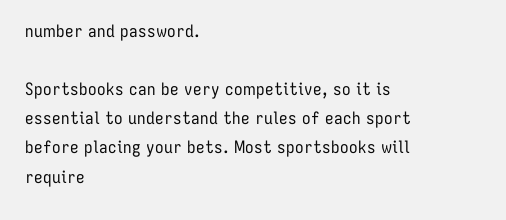number and password.

Sportsbooks can be very competitive, so it is essential to understand the rules of each sport before placing your bets. Most sportsbooks will require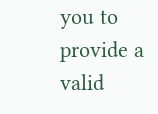you to provide a valid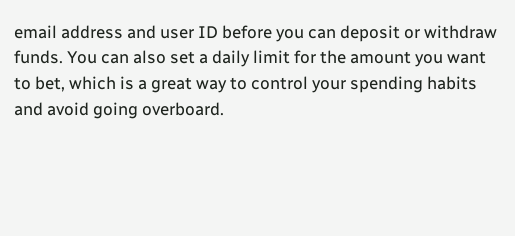email address and user ID before you can deposit or withdraw funds. You can also set a daily limit for the amount you want to bet, which is a great way to control your spending habits and avoid going overboard.